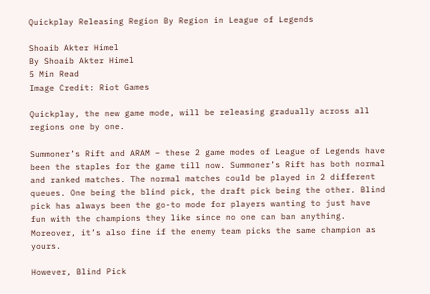Quickplay Releasing Region By Region in League of Legends

Shoaib Akter Himel
By Shoaib Akter Himel
5 Min Read
Image Credit: Riot Games

Quickplay, the new game mode, will be releasing gradually across all regions one by one.

Summoner’s Rift and ARAM – these 2 game modes of League of Legends have been the staples for the game till now. Summoner’s Rift has both normal and ranked matches. The normal matches could be played in 2 different queues. One being the blind pick, the draft pick being the other. Blind pick has always been the go-to mode for players wanting to just have fun with the champions they like since no one can ban anything. Moreover, it’s also fine if the enemy team picks the same champion as yours.

However, Blind Pick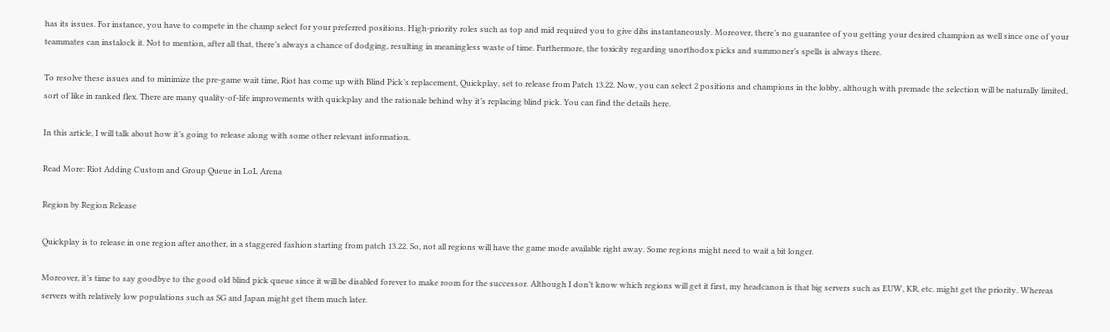has its issues. For instance, you have to compete in the champ select for your preferred positions. High-priority roles such as top and mid required you to give dibs instantaneously. Moreover, there’s no guarantee of you getting your desired champion as well since one of your teammates can instalock it. Not to mention, after all that, there’s always a chance of dodging, resulting in meaningless waste of time. Furthermore, the toxicity regarding unorthodox picks and summoner’s spells is always there.

To resolve these issues and to minimize the pre-game wait time, Riot has come up with Blind Pick’s replacement, Quickplay, set to release from Patch 13.22. Now, you can select 2 positions and champions in the lobby, although with premade the selection will be naturally limited, sort of like in ranked flex. There are many quality-of-life improvements with quickplay and the rationale behind why it’s replacing blind pick. You can find the details here.

In this article, I will talk about how it’s going to release along with some other relevant information.

Read More: Riot Adding Custom and Group Queue in LoL Arena

Region by Region Release

Quickplay is to release in one region after another, in a staggered fashion starting from patch 13.22. So, not all regions will have the game mode available right away. Some regions might need to wait a bit longer.

Moreover, it’s time to say goodbye to the good old blind pick queue since it will be disabled forever to make room for the successor. Although I don’t know which regions will get it first, my headcanon is that big servers such as EUW, KR, etc. might get the priority. Whereas servers with relatively low populations such as SG and Japan might get them much later.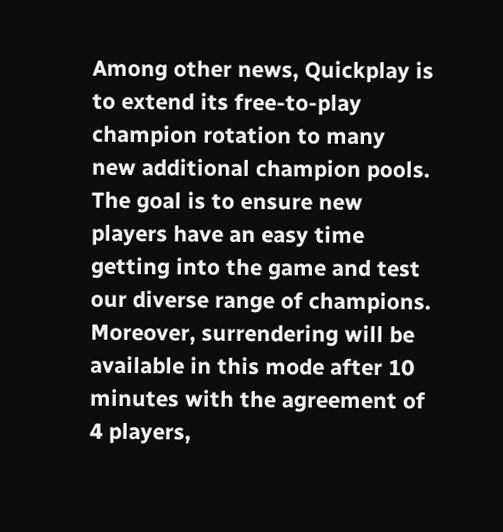Among other news, Quickplay is to extend its free-to-play champion rotation to many new additional champion pools. The goal is to ensure new players have an easy time getting into the game and test our diverse range of champions. Moreover, surrendering will be available in this mode after 10 minutes with the agreement of 4 players,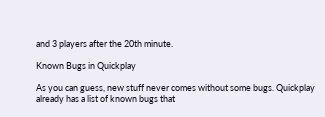and 3 players after the 20th minute.

Known Bugs in Quickplay

As you can guess, new stuff never comes without some bugs. Quickplay already has a list of known bugs that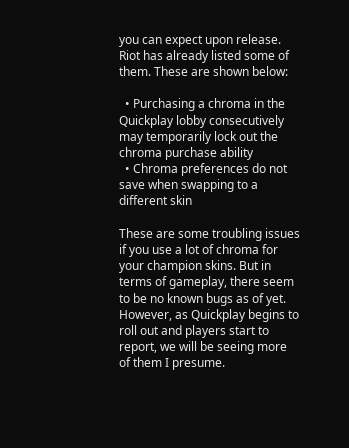you can expect upon release. Riot has already listed some of them. These are shown below:

  • Purchasing a chroma in the Quickplay lobby consecutively may temporarily lock out the chroma purchase ability
  • Chroma preferences do not save when swapping to a different skin

These are some troubling issues if you use a lot of chroma for your champion skins. But in terms of gameplay, there seem to be no known bugs as of yet. However, as Quickplay begins to roll out and players start to report, we will be seeing more of them I presume.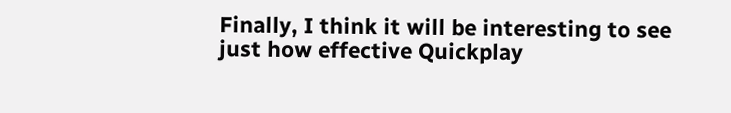Finally, I think it will be interesting to see just how effective Quickplay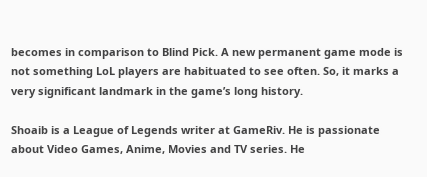becomes in comparison to Blind Pick. A new permanent game mode is not something LoL players are habituated to see often. So, it marks a very significant landmark in the game’s long history.

Shoaib is a League of Legends writer at GameRiv. He is passionate about Video Games, Anime, Movies and TV series. He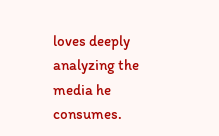loves deeply analyzing the media he consumes.